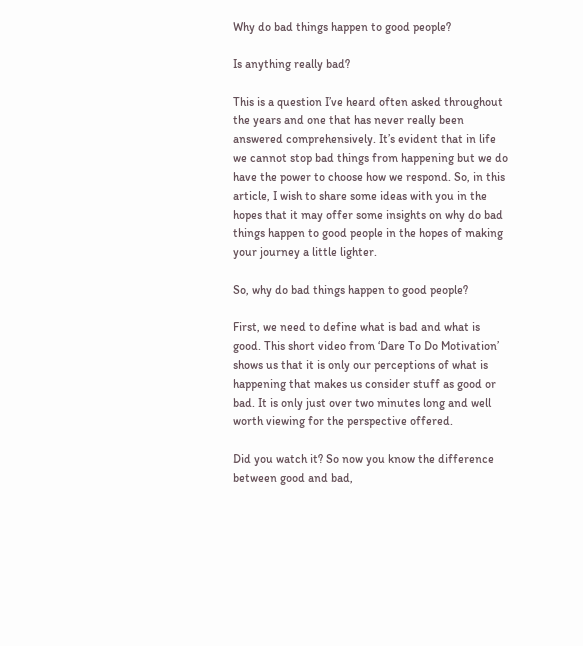Why do bad things happen to good people?

Is anything really bad?

This is a question I’ve heard often asked throughout the years and one that has never really been answered comprehensively. It’s evident that in life we cannot stop bad things from happening but we do have the power to choose how we respond. So, in this article, I wish to share some ideas with you in the hopes that it may offer some insights on why do bad things happen to good people in the hopes of making your journey a little lighter.

So, why do bad things happen to good people?

First, we need to define what is bad and what is good. This short video from ‘Dare To Do Motivation’ shows us that it is only our perceptions of what is happening that makes us consider stuff as good or bad. It is only just over two minutes long and well worth viewing for the perspective offered.

Did you watch it? So now you know the difference between good and bad,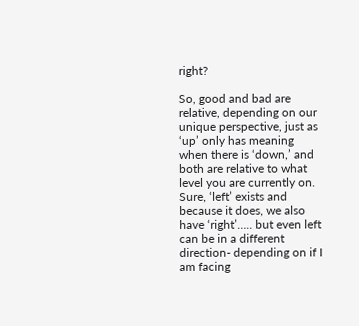right?

So, good and bad are relative, depending on our unique perspective, just as ‘up’ only has meaning when there is ‘down,’ and both are relative to what level you are currently on. Sure, ‘left’ exists and because it does, we also have ‘right’….. but even left can be in a different direction- depending on if I am facing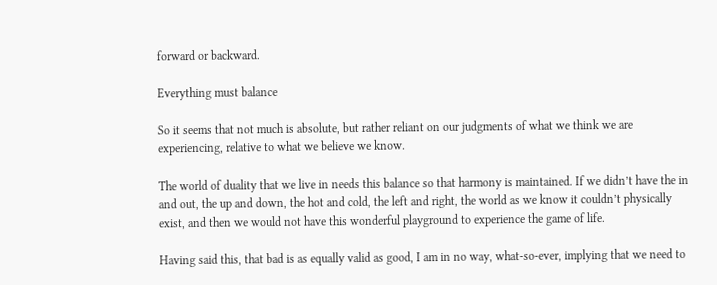forward or backward.

Everything must balance

So it seems that not much is absolute, but rather reliant on our judgments of what we think we are experiencing, relative to what we believe we know.

The world of duality that we live in needs this balance so that harmony is maintained. If we didn’t have the in and out, the up and down, the hot and cold, the left and right, the world as we know it couldn’t physically exist, and then we would not have this wonderful playground to experience the game of life.

Having said this, that bad is as equally valid as good, I am in no way, what-so-ever, implying that we need to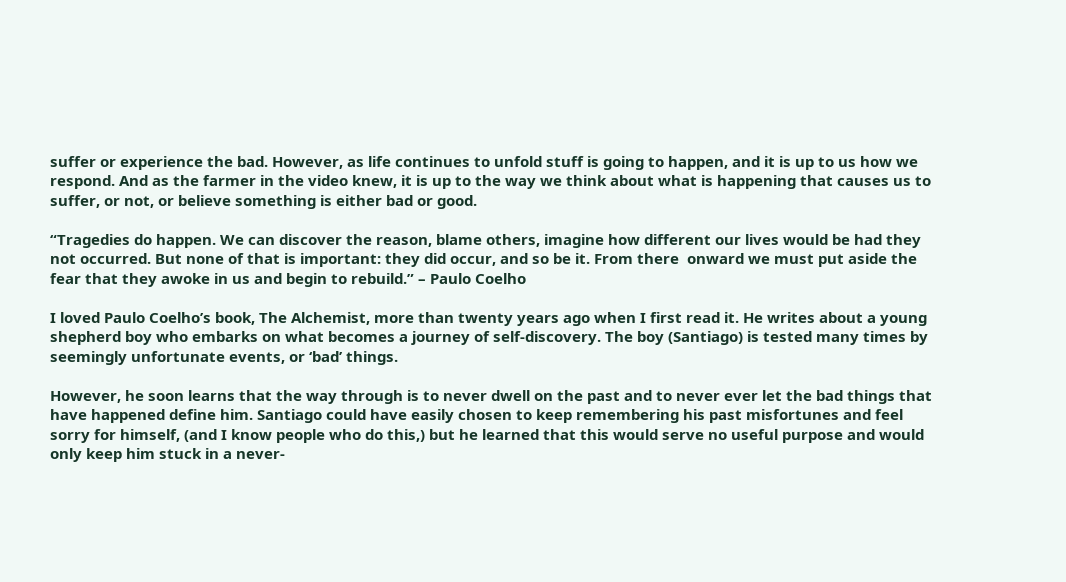suffer or experience the bad. However, as life continues to unfold stuff is going to happen, and it is up to us how we respond. And as the farmer in the video knew, it is up to the way we think about what is happening that causes us to suffer, or not, or believe something is either bad or good.

“Tragedies do happen. We can discover the reason, blame others, imagine how different our lives would be had they not occurred. But none of that is important: they did occur, and so be it. From there  onward we must put aside the fear that they awoke in us and begin to rebuild.” – Paulo Coelho

I loved Paulo Coelho’s book, The Alchemist, more than twenty years ago when I first read it. He writes about a young shepherd boy who embarks on what becomes a journey of self-discovery. The boy (Santiago) is tested many times by seemingly unfortunate events, or ‘bad’ things.

However, he soon learns that the way through is to never dwell on the past and to never ever let the bad things that have happened define him. Santiago could have easily chosen to keep remembering his past misfortunes and feel sorry for himself, (and I know people who do this,) but he learned that this would serve no useful purpose and would only keep him stuck in a never-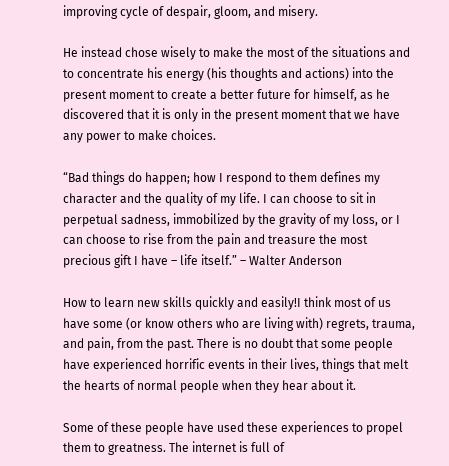improving cycle of despair, gloom, and misery.

He instead chose wisely to make the most of the situations and to concentrate his energy (his thoughts and actions) into the present moment to create a better future for himself, as he discovered that it is only in the present moment that we have any power to make choices.

“Bad things do happen; how I respond to them defines my character and the quality of my life. I can choose to sit in perpetual sadness, immobilized by the gravity of my loss, or I can choose to rise from the pain and treasure the most precious gift I have – life itself.” – Walter Anderson

How to learn new skills quickly and easily!I think most of us have some (or know others who are living with) regrets, trauma, and pain, from the past. There is no doubt that some people have experienced horrific events in their lives, things that melt the hearts of normal people when they hear about it.

Some of these people have used these experiences to propel them to greatness. The internet is full of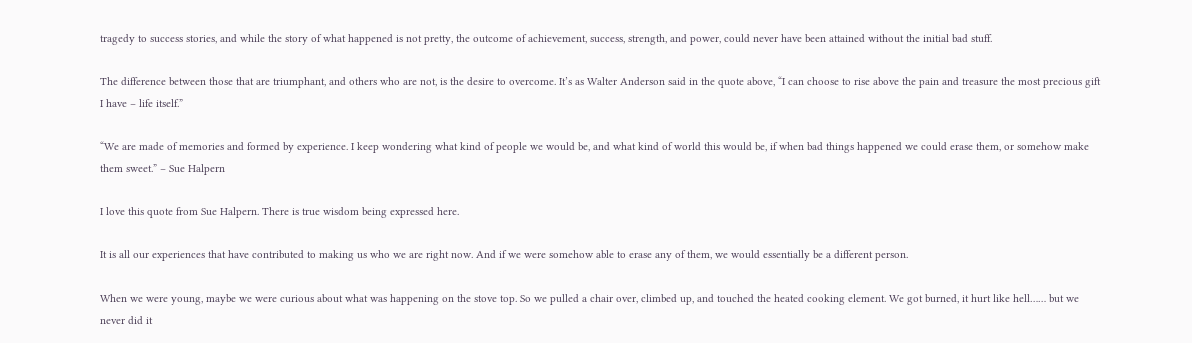tragedy to success stories, and while the story of what happened is not pretty, the outcome of achievement, success, strength, and power, could never have been attained without the initial bad stuff.

The difference between those that are triumphant, and others who are not, is the desire to overcome. It’s as Walter Anderson said in the quote above, “I can choose to rise above the pain and treasure the most precious gift I have – life itself.”

“We are made of memories and formed by experience. I keep wondering what kind of people we would be, and what kind of world this would be, if when bad things happened we could erase them, or somehow make them sweet.” – Sue Halpern

I love this quote from Sue Halpern. There is true wisdom being expressed here.

It is all our experiences that have contributed to making us who we are right now. And if we were somehow able to erase any of them, we would essentially be a different person.

When we were young, maybe we were curious about what was happening on the stove top. So we pulled a chair over, climbed up, and touched the heated cooking element. We got burned, it hurt like hell…… but we never did it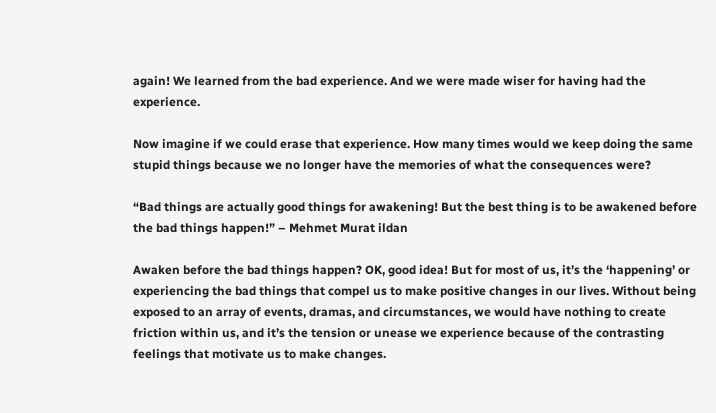again! We learned from the bad experience. And we were made wiser for having had the experience.

Now imagine if we could erase that experience. How many times would we keep doing the same stupid things because we no longer have the memories of what the consequences were?

“Bad things are actually good things for awakening! But the best thing is to be awakened before the bad things happen!” – Mehmet Murat ildan

Awaken before the bad things happen? OK, good idea! But for most of us, it’s the ‘happening’ or experiencing the bad things that compel us to make positive changes in our lives. Without being exposed to an array of events, dramas, and circumstances, we would have nothing to create friction within us, and it’s the tension or unease we experience because of the contrasting feelings that motivate us to make changes.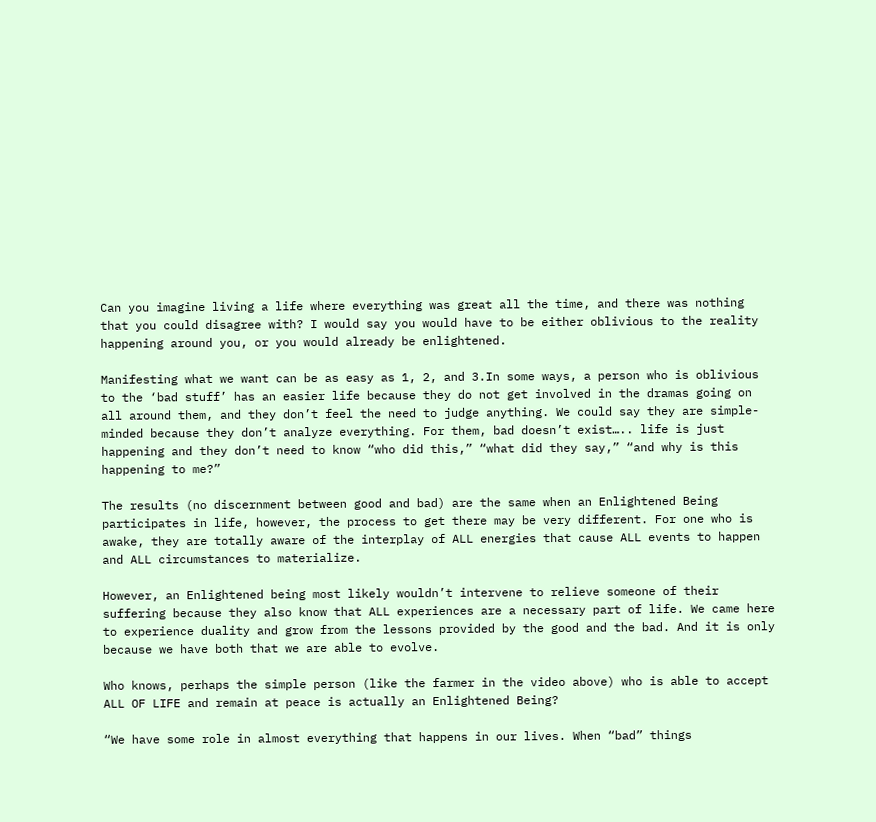Can you imagine living a life where everything was great all the time, and there was nothing that you could disagree with? I would say you would have to be either oblivious to the reality happening around you, or you would already be enlightened.

Manifesting what we want can be as easy as 1, 2, and 3.In some ways, a person who is oblivious to the ‘bad stuff’ has an easier life because they do not get involved in the dramas going on all around them, and they don’t feel the need to judge anything. We could say they are simple-minded because they don’t analyze everything. For them, bad doesn’t exist….. life is just happening and they don’t need to know “who did this,” “what did they say,” “and why is this happening to me?”

The results (no discernment between good and bad) are the same when an Enlightened Being participates in life, however, the process to get there may be very different. For one who is awake, they are totally aware of the interplay of ALL energies that cause ALL events to happen and ALL circumstances to materialize.

However, an Enlightened being most likely wouldn’t intervene to relieve someone of their suffering because they also know that ALL experiences are a necessary part of life. We came here to experience duality and grow from the lessons provided by the good and the bad. And it is only because we have both that we are able to evolve.

Who knows, perhaps the simple person (like the farmer in the video above) who is able to accept ALL OF LIFE and remain at peace is actually an Enlightened Being?

“We have some role in almost everything that happens in our lives. When “bad” things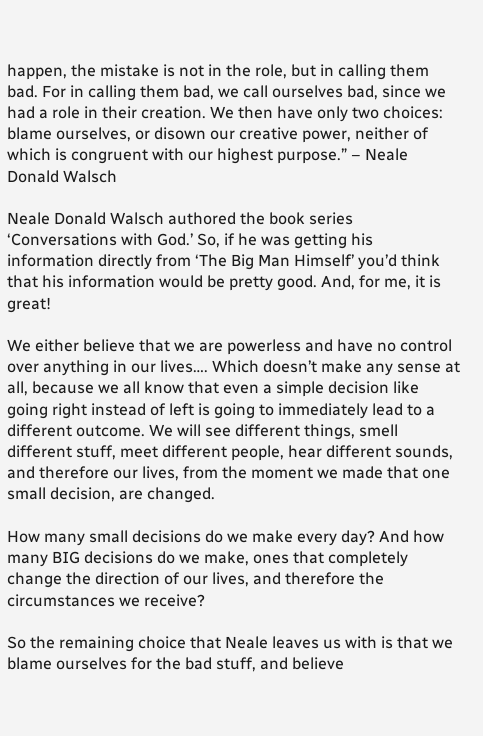happen, the mistake is not in the role, but in calling them bad. For in calling them bad, we call ourselves bad, since we had a role in their creation. We then have only two choices: blame ourselves, or disown our creative power, neither of which is congruent with our highest purpose.” – Neale Donald Walsch

Neale Donald Walsch authored the book series ‘Conversations with God.’ So, if he was getting his information directly from ‘The Big Man Himself’ you’d think that his information would be pretty good. And, for me, it is great!

We either believe that we are powerless and have no control over anything in our lives…. Which doesn’t make any sense at all, because we all know that even a simple decision like going right instead of left is going to immediately lead to a different outcome. We will see different things, smell different stuff, meet different people, hear different sounds, and therefore our lives, from the moment we made that one small decision, are changed.

How many small decisions do we make every day? And how many BIG decisions do we make, ones that completely change the direction of our lives, and therefore the circumstances we receive?

So the remaining choice that Neale leaves us with is that we blame ourselves for the bad stuff, and believe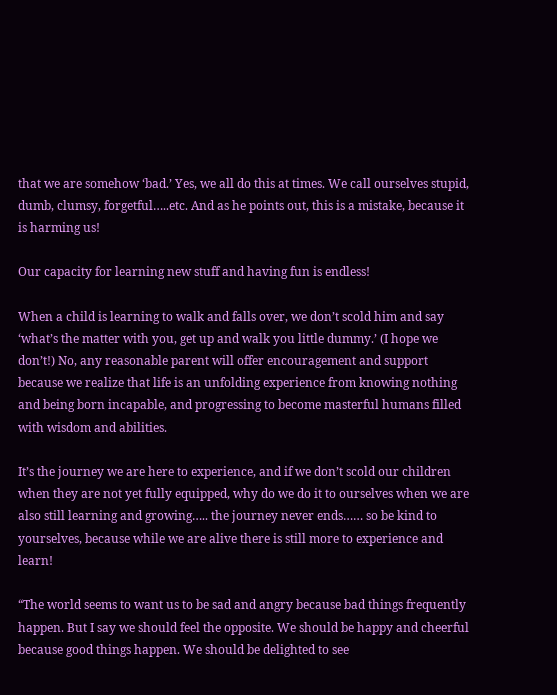that we are somehow ‘bad.’ Yes, we all do this at times. We call ourselves stupid, dumb, clumsy, forgetful…..etc. And as he points out, this is a mistake, because it is harming us!

Our capacity for learning new stuff and having fun is endless!

When a child is learning to walk and falls over, we don’t scold him and say ‘what’s the matter with you, get up and walk you little dummy.’ (I hope we don’t!) No, any reasonable parent will offer encouragement and support because we realize that life is an unfolding experience from knowing nothing and being born incapable, and progressing to become masterful humans filled with wisdom and abilities.

It’s the journey we are here to experience, and if we don’t scold our children when they are not yet fully equipped, why do we do it to ourselves when we are also still learning and growing….. the journey never ends…… so be kind to yourselves, because while we are alive there is still more to experience and learn!

“The world seems to want us to be sad and angry because bad things frequently happen. But I say we should feel the opposite. We should be happy and cheerful because good things happen. We should be delighted to see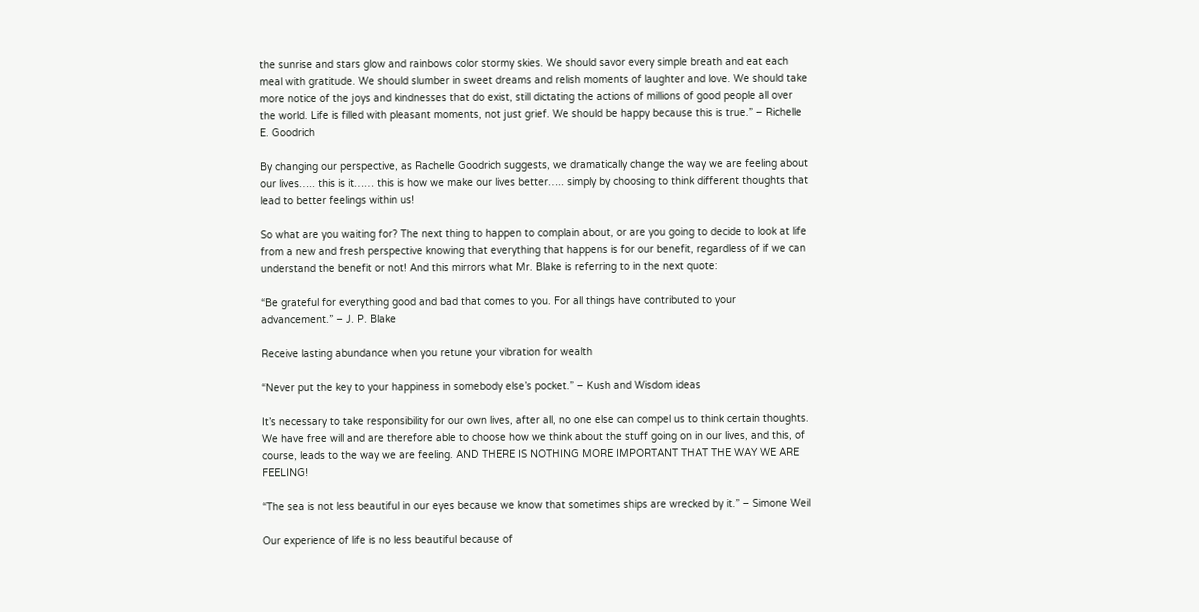the sunrise and stars glow and rainbows color stormy skies. We should savor every simple breath and eat each meal with gratitude. We should slumber in sweet dreams and relish moments of laughter and love. We should take more notice of the joys and kindnesses that do exist, still dictating the actions of millions of good people all over the world. Life is filled with pleasant moments, not just grief. We should be happy because this is true.” – Richelle E. Goodrich

By changing our perspective, as Rachelle Goodrich suggests, we dramatically change the way we are feeling about our lives….. this is it…… this is how we make our lives better….. simply by choosing to think different thoughts that lead to better feelings within us!

So what are you waiting for? The next thing to happen to complain about, or are you going to decide to look at life from a new and fresh perspective knowing that everything that happens is for our benefit, regardless of if we can understand the benefit or not! And this mirrors what Mr. Blake is referring to in the next quote:

“Be grateful for everything good and bad that comes to you. For all things have contributed to your advancement.” – J. P. Blake

Receive lasting abundance when you retune your vibration for wealth

“Never put the key to your happiness in somebody else’s pocket.” – Kush and Wisdom ideas

It’s necessary to take responsibility for our own lives, after all, no one else can compel us to think certain thoughts. We have free will and are therefore able to choose how we think about the stuff going on in our lives, and this, of course, leads to the way we are feeling. AND THERE IS NOTHING MORE IMPORTANT THAT THE WAY WE ARE FEELING!

“The sea is not less beautiful in our eyes because we know that sometimes ships are wrecked by it.” – Simone Weil

Our experience of life is no less beautiful because of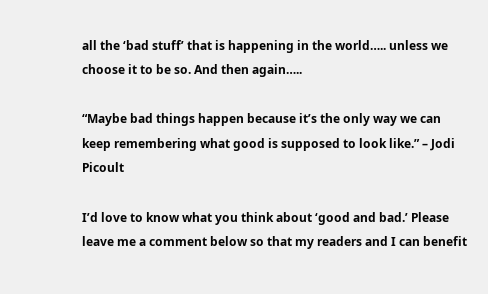all the ‘bad stuff’ that is happening in the world….. unless we choose it to be so. And then again…..

“Maybe bad things happen because it’s the only way we can keep remembering what good is supposed to look like.” – Jodi Picoult

I’d love to know what you think about ‘good and bad.’ Please leave me a comment below so that my readers and I can benefit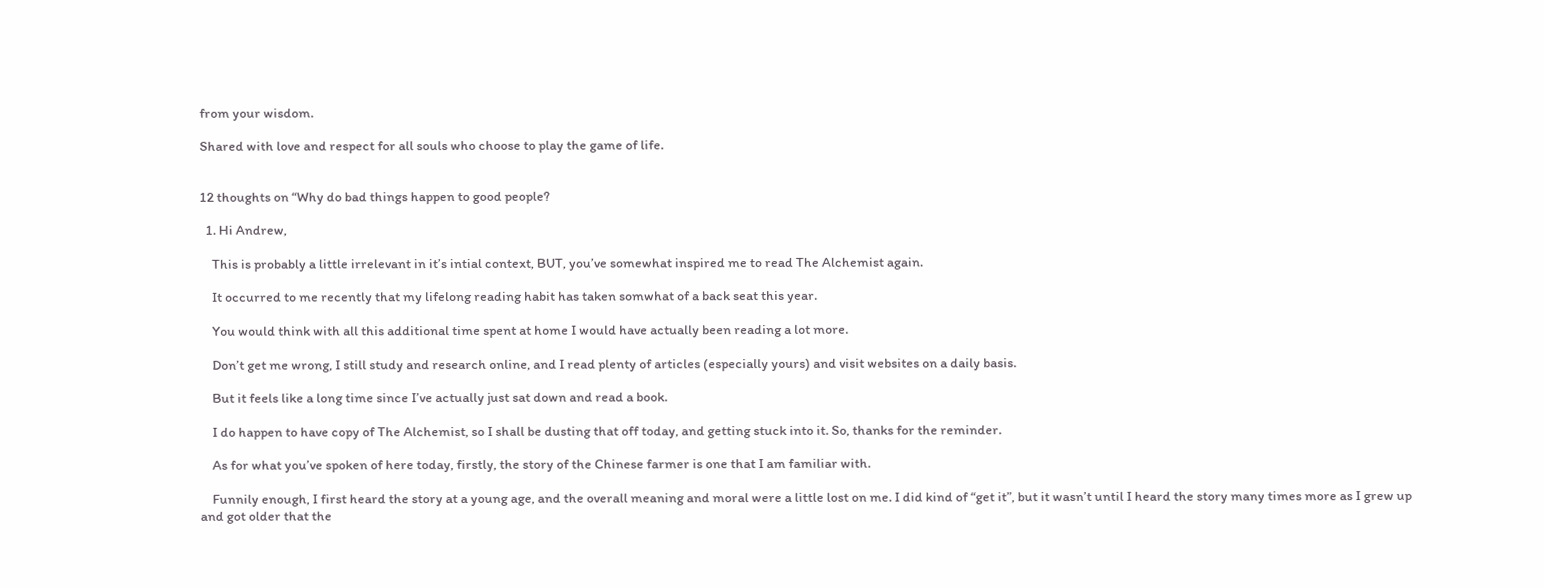from your wisdom.

Shared with love and respect for all souls who choose to play the game of life.


12 thoughts on “Why do bad things happen to good people?

  1. Hi Andrew,

    This is probably a little irrelevant in it’s intial context, BUT, you’ve somewhat inspired me to read The Alchemist again.

    It occurred to me recently that my lifelong reading habit has taken somwhat of a back seat this year.

    You would think with all this additional time spent at home I would have actually been reading a lot more.

    Don’t get me wrong, I still study and research online, and I read plenty of articles (especially yours) and visit websites on a daily basis.

    But it feels like a long time since I’ve actually just sat down and read a book.

    I do happen to have copy of The Alchemist, so I shall be dusting that off today, and getting stuck into it. So, thanks for the reminder.

    As for what you’ve spoken of here today, firstly, the story of the Chinese farmer is one that I am familiar with.

    Funnily enough, I first heard the story at a young age, and the overall meaning and moral were a little lost on me. I did kind of “get it”, but it wasn’t until I heard the story many times more as I grew up and got older that the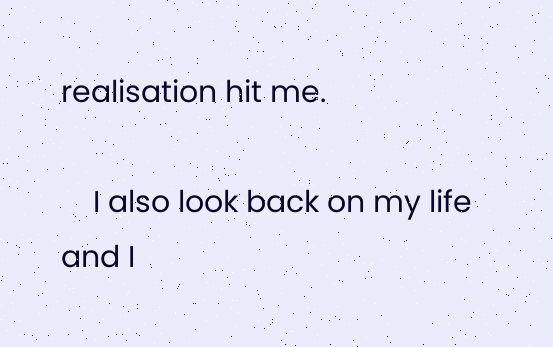realisation hit me.

    I also look back on my life and I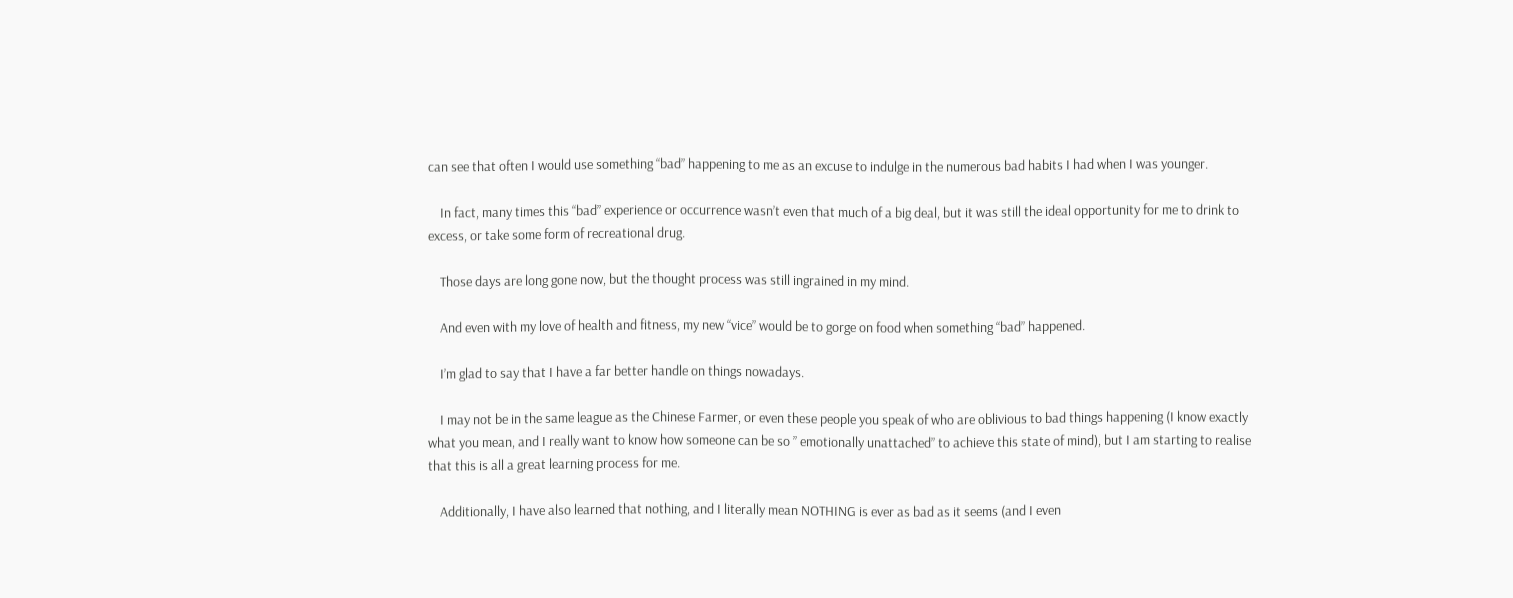can see that often I would use something “bad” happening to me as an excuse to indulge in the numerous bad habits I had when I was younger.

    In fact, many times this “bad” experience or occurrence wasn’t even that much of a big deal, but it was still the ideal opportunity for me to drink to excess, or take some form of recreational drug.

    Those days are long gone now, but the thought process was still ingrained in my mind.

    And even with my love of health and fitness, my new “vice” would be to gorge on food when something “bad” happened.

    I’m glad to say that I have a far better handle on things nowadays.

    I may not be in the same league as the Chinese Farmer, or even these people you speak of who are oblivious to bad things happening (I know exactly what you mean, and I really want to know how someone can be so ” emotionally unattached” to achieve this state of mind), but I am starting to realise that this is all a great learning process for me.

    Additionally, I have also learned that nothing, and I literally mean NOTHING is ever as bad as it seems (and I even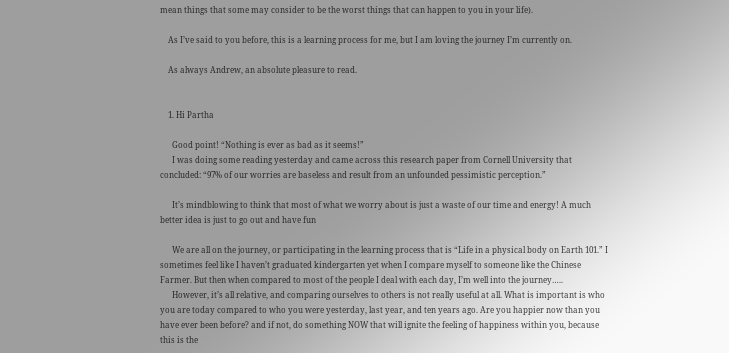mean things that some may consider to be the worst things that can happen to you in your life).

    As I’ve said to you before, this is a learning process for me, but I am loving the journey I’m currently on.

    As always Andrew, an absolute pleasure to read.


    1. Hi Partha

      Good point! “Nothing is ever as bad as it seems!”
      I was doing some reading yesterday and came across this research paper from Cornell University that concluded: “97% of our worries are baseless and result from an unfounded pessimistic perception.”

      It’s mindblowing to think that most of what we worry about is just a waste of our time and energy! A much better idea is just to go out and have fun

      We are all on the journey, or participating in the learning process that is “Life in a physical body on Earth 101.” I sometimes feel like I haven’t graduated kindergarten yet when I compare myself to someone like the Chinese Farmer. But then when compared to most of the people I deal with each day, I’m well into the journey…..
      However, it’s all relative, and comparing ourselves to others is not really useful at all. What is important is who you are today compared to who you were yesterday, last year, and ten years ago. Are you happier now than you have ever been before? and if not, do something NOW that will ignite the feeling of happiness within you, because this is the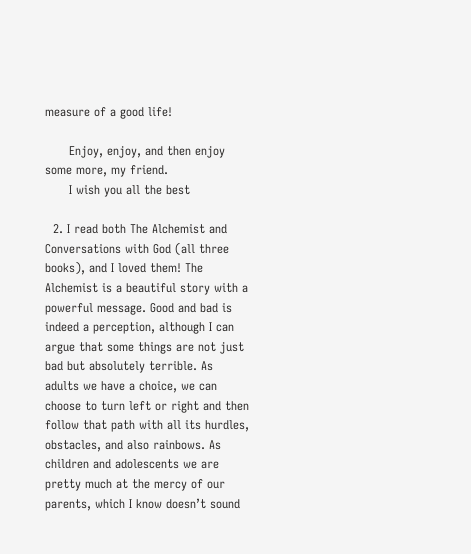measure of a good life!

      Enjoy, enjoy, and then enjoy some more, my friend.
      I wish you all the best

  2. I read both The Alchemist and Conversations with God (all three books), and I loved them! The Alchemist is a beautiful story with a powerful message. Good and bad is indeed a perception, although I can argue that some things are not just bad but absolutely terrible. As adults we have a choice, we can choose to turn left or right and then follow that path with all its hurdles, obstacles, and also rainbows. As children and adolescents we are pretty much at the mercy of our parents, which I know doesn’t sound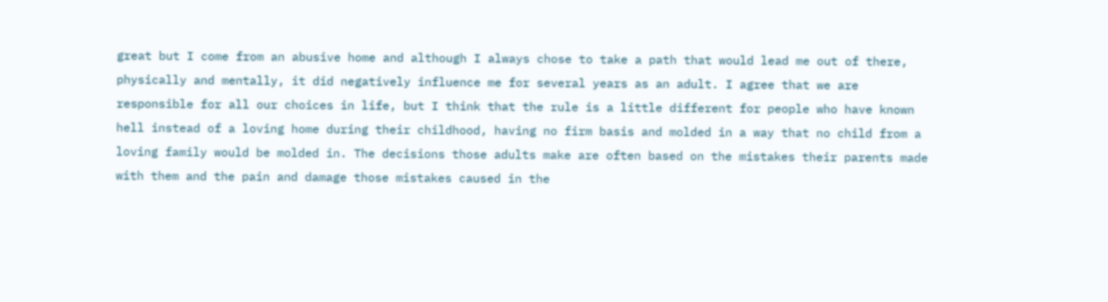great but I come from an abusive home and although I always chose to take a path that would lead me out of there, physically and mentally, it did negatively influence me for several years as an adult. I agree that we are responsible for all our choices in life, but I think that the rule is a little different for people who have known hell instead of a loving home during their childhood, having no firm basis and molded in a way that no child from a loving family would be molded in. The decisions those adults make are often based on the mistakes their parents made with them and the pain and damage those mistakes caused in the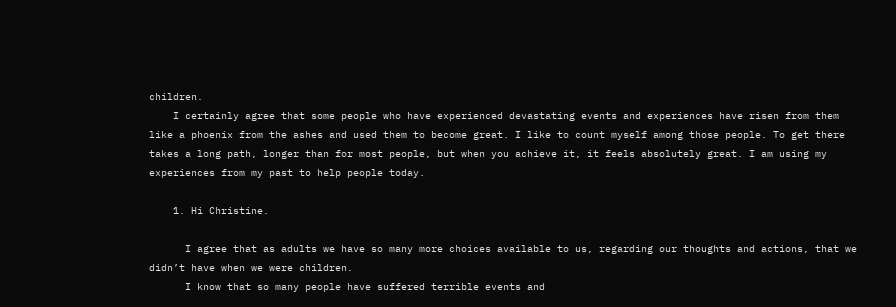children.
    I certainly agree that some people who have experienced devastating events and experiences have risen from them like a phoenix from the ashes and used them to become great. I like to count myself among those people. To get there takes a long path, longer than for most people, but when you achieve it, it feels absolutely great. I am using my experiences from my past to help people today.

    1. Hi Christine.

      I agree that as adults we have so many more choices available to us, regarding our thoughts and actions, that we didn’t have when we were children.
      I know that so many people have suffered terrible events and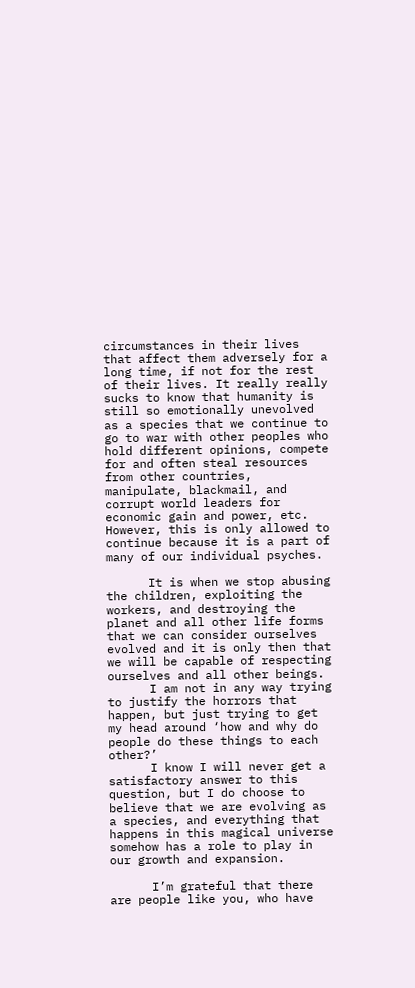circumstances in their lives that affect them adversely for a long time, if not for the rest of their lives. It really really sucks to know that humanity is still so emotionally unevolved as a species that we continue to go to war with other peoples who hold different opinions, compete for and often steal resources from other countries, manipulate, blackmail, and corrupt world leaders for economic gain and power, etc. However, this is only allowed to continue because it is a part of many of our individual psyches.

      It is when we stop abusing the children, exploiting the workers, and destroying the planet and all other life forms that we can consider ourselves evolved and it is only then that we will be capable of respecting ourselves and all other beings.
      I am not in any way trying to justify the horrors that happen, but just trying to get my head around ‘how and why do people do these things to each other?’
      I know I will never get a satisfactory answer to this question, but I do choose to believe that we are evolving as a species, and everything that happens in this magical universe somehow has a role to play in our growth and expansion.

      I’m grateful that there are people like you, who have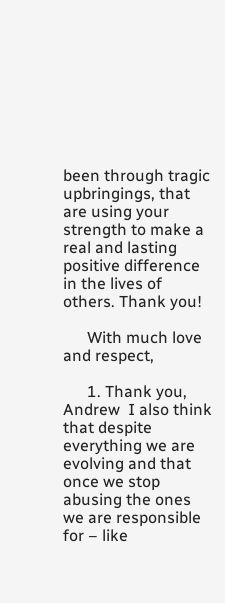been through tragic upbringings, that are using your strength to make a real and lasting positive difference in the lives of others. Thank you!

      With much love and respect,

      1. Thank you, Andrew  I also think that despite everything we are evolving and that once we stop abusing the ones we are responsible for – like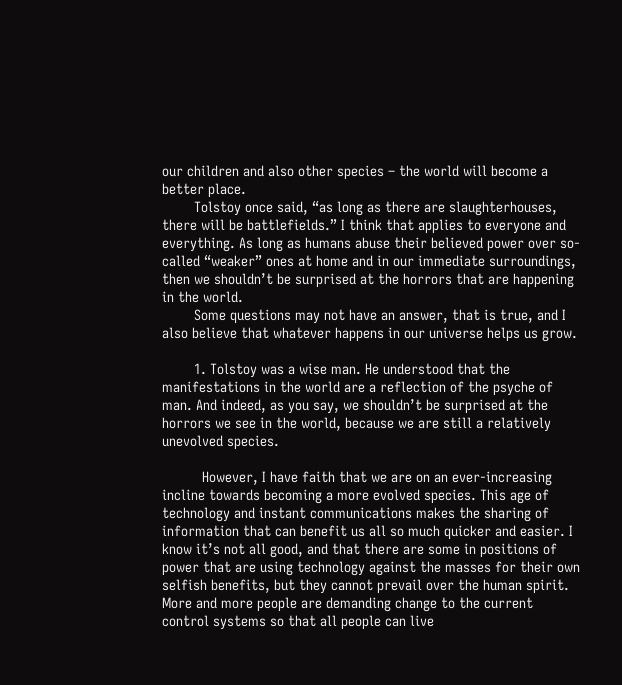our children and also other species – the world will become a better place.
        Tolstoy once said, “as long as there are slaughterhouses, there will be battlefields.” I think that applies to everyone and everything. As long as humans abuse their believed power over so-called “weaker” ones at home and in our immediate surroundings, then we shouldn’t be surprised at the horrors that are happening in the world.
        Some questions may not have an answer, that is true, and I also believe that whatever happens in our universe helps us grow.

        1. Tolstoy was a wise man. He understood that the manifestations in the world are a reflection of the psyche of man. And indeed, as you say, we shouldn’t be surprised at the horrors we see in the world, because we are still a relatively unevolved species.

          However, I have faith that we are on an ever-increasing incline towards becoming a more evolved species. This age of technology and instant communications makes the sharing of information that can benefit us all so much quicker and easier. I know it’s not all good, and that there are some in positions of power that are using technology against the masses for their own selfish benefits, but they cannot prevail over the human spirit. More and more people are demanding change to the current control systems so that all people can live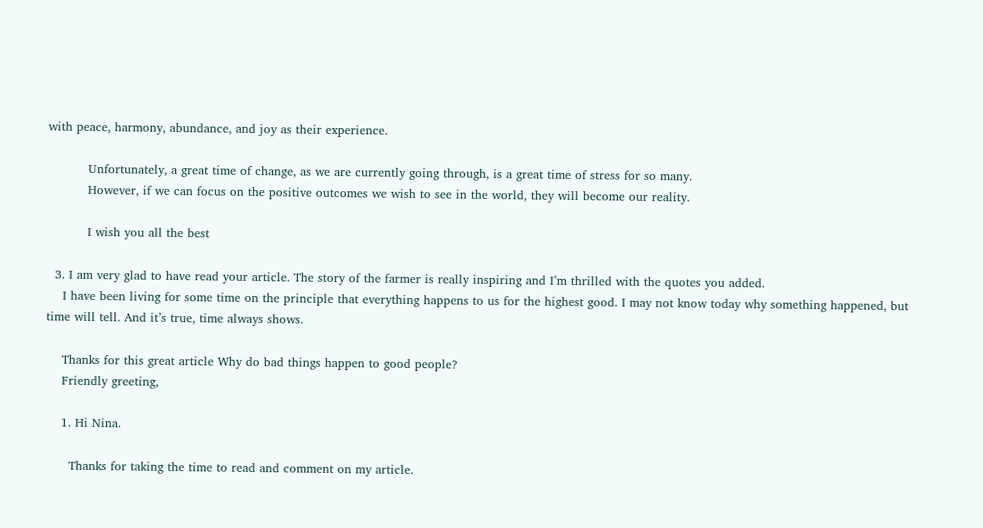with peace, harmony, abundance, and joy as their experience.

          Unfortunately, a great time of change, as we are currently going through, is a great time of stress for so many.
          However, if we can focus on the positive outcomes we wish to see in the world, they will become our reality.

          I wish you all the best

  3. I am very glad to have read your article. The story of the farmer is really inspiring and I’m thrilled with the quotes you added.
    I have been living for some time on the principle that everything happens to us for the highest good. I may not know today why something happened, but time will tell. And it’s true, time always shows.

    Thanks for this great article Why do bad things happen to good people?
    Friendly greeting,

    1. Hi Nina.

      Thanks for taking the time to read and comment on my article.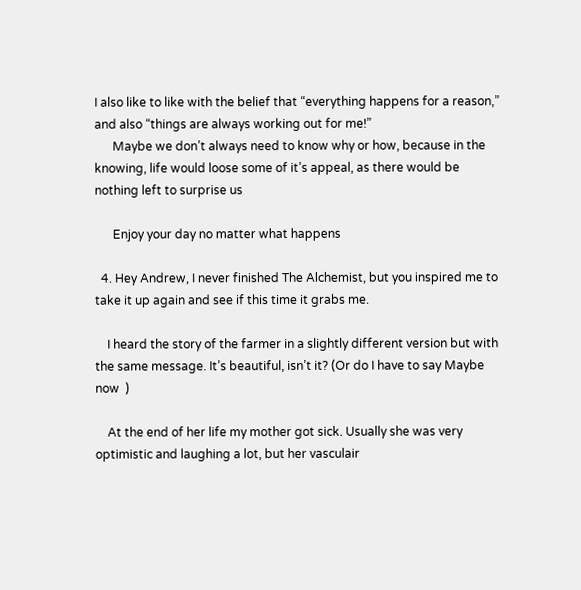I also like to like with the belief that “everything happens for a reason,” and also “things are always working out for me!”
      Maybe we don’t always need to know why or how, because in the knowing, life would loose some of it’s appeal, as there would be nothing left to surprise us

      Enjoy your day no matter what happens

  4. Hey Andrew, I never finished The Alchemist, but you inspired me to take it up again and see if this time it grabs me.

    I heard the story of the farmer in a slightly different version but with the same message. It’s beautiful, isn’t it? (Or do I have to say Maybe now  )

    At the end of her life my mother got sick. Usually she was very optimistic and laughing a lot, but her vasculair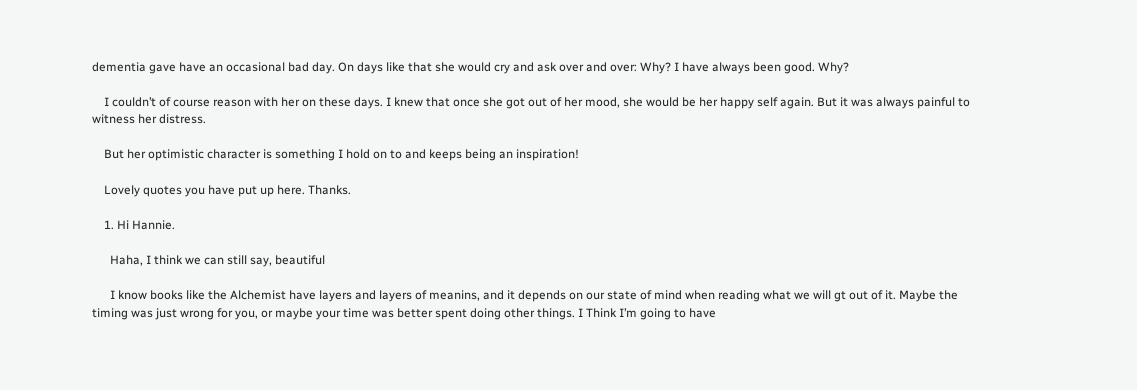dementia gave have an occasional bad day. On days like that she would cry and ask over and over: Why? I have always been good. Why?

    I couldn’t of course reason with her on these days. I knew that once she got out of her mood, she would be her happy self again. But it was always painful to witness her distress.

    But her optimistic character is something I hold on to and keeps being an inspiration!

    Lovely quotes you have put up here. Thanks.

    1. Hi Hannie.

      Haha, I think we can still say, beautiful

      I know books like the Alchemist have layers and layers of meanins, and it depends on our state of mind when reading what we will gt out of it. Maybe the timing was just wrong for you, or maybe your time was better spent doing other things. I Think I’m going to have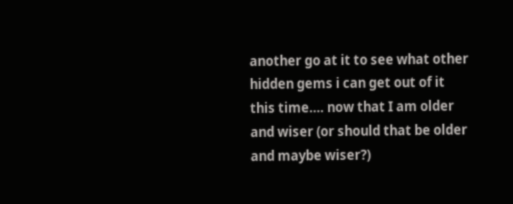another go at it to see what other hidden gems i can get out of it this time…. now that I am older and wiser (or should that be older and maybe wiser?)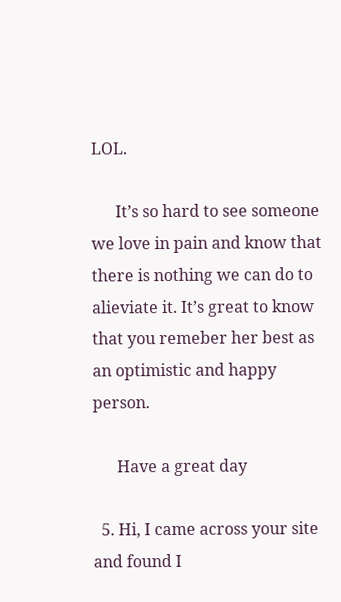LOL.

      It’s so hard to see someone we love in pain and know that there is nothing we can do to alieviate it. It’s great to know that you remeber her best as an optimistic and happy person.

      Have a great day

  5. Hi, I came across your site and found I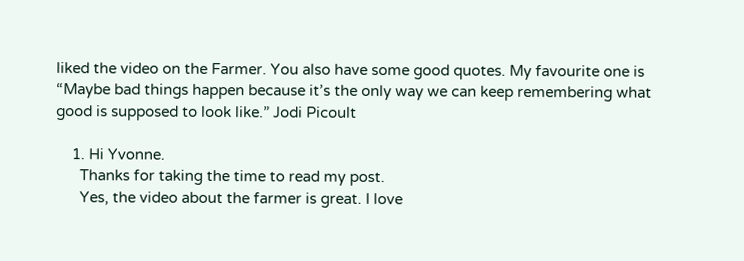liked the video on the Farmer. You also have some good quotes. My favourite one is “Maybe bad things happen because it’s the only way we can keep remembering what good is supposed to look like.” Jodi Picoult

    1. Hi Yvonne.
      Thanks for taking the time to read my post.
      Yes, the video about the farmer is great. I love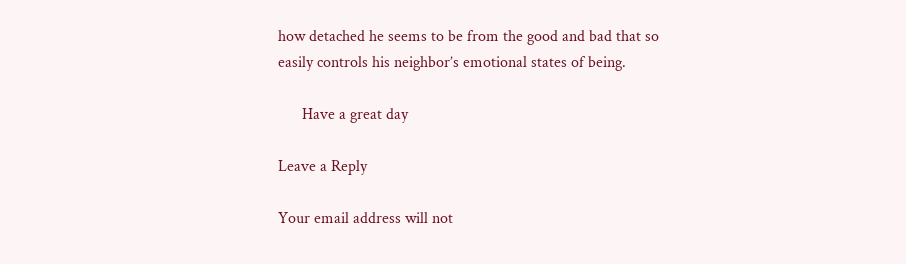how detached he seems to be from the good and bad that so easily controls his neighbor’s emotional states of being.

      Have a great day

Leave a Reply

Your email address will not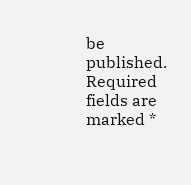be published. Required fields are marked *